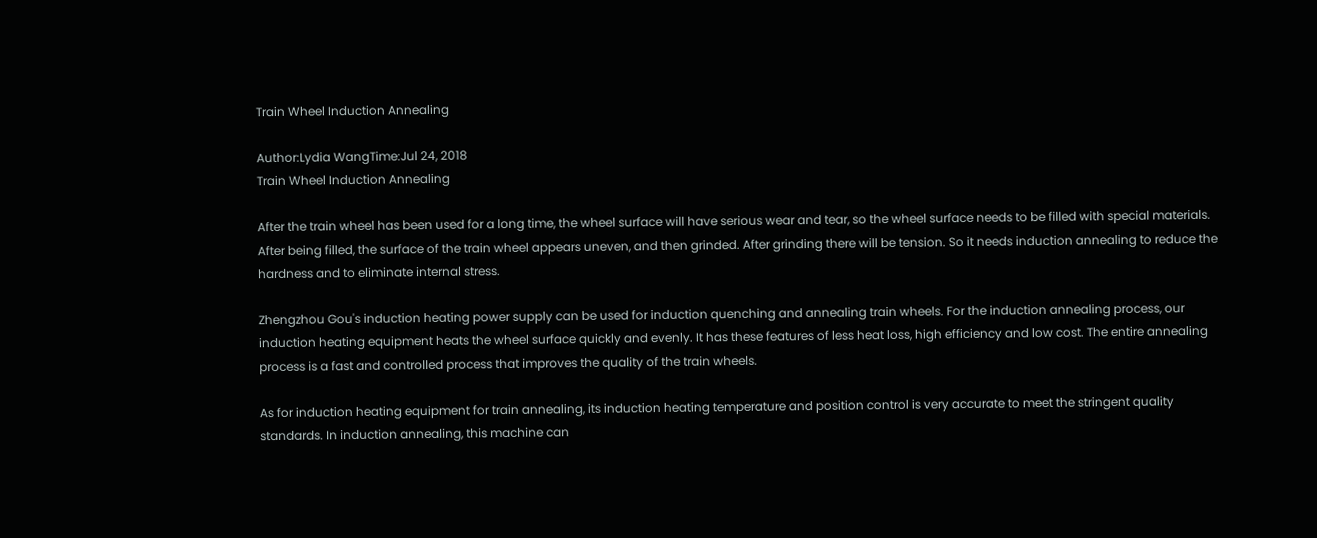Train Wheel Induction Annealing

Author:Lydia WangTime:Jul 24, 2018
Train Wheel Induction Annealing

After the train wheel has been used for a long time, the wheel surface will have serious wear and tear, so the wheel surface needs to be filled with special materials. After being filled, the surface of the train wheel appears uneven, and then grinded. After grinding there will be tension. So it needs induction annealing to reduce the hardness and to eliminate internal stress.

Zhengzhou Gou's induction heating power supply can be used for induction quenching and annealing train wheels. For the induction annealing process, our induction heating equipment heats the wheel surface quickly and evenly. It has these features of less heat loss, high efficiency and low cost. The entire annealing process is a fast and controlled process that improves the quality of the train wheels.

As for induction heating equipment for train annealing, its induction heating temperature and position control is very accurate to meet the stringent quality standards. In induction annealing, this machine can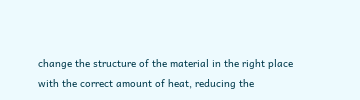change the structure of the material in the right place with the correct amount of heat, reducing the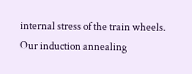internal stress of the train wheels. Our induction annealing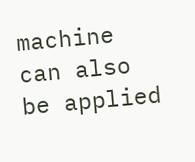machine can also be applied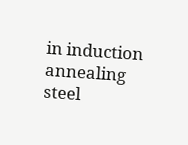in induction annealing steel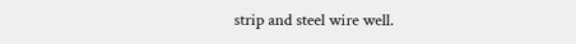strip and steel wire well.